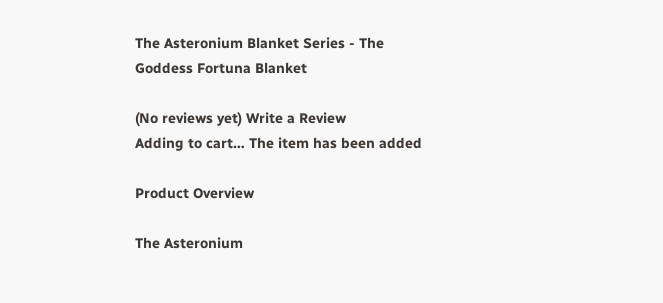The Asteronium Blanket Series - The Goddess Fortuna Blanket

(No reviews yet) Write a Review
Adding to cart… The item has been added

Product Overview

The Asteronium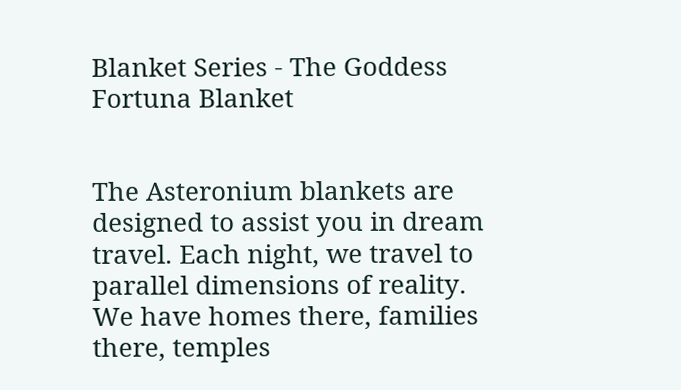Blanket Series - The Goddess Fortuna Blanket


The Asteronium blankets are designed to assist you in dream travel. Each night, we travel to parallel dimensions of reality. We have homes there, families there, temples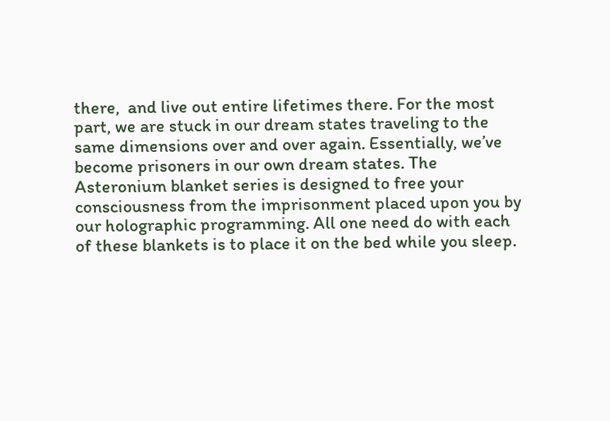there,  and live out entire lifetimes there. For the most part, we are stuck in our dream states traveling to the same dimensions over and over again. Essentially, we’ve become prisoners in our own dream states. The Asteronium blanket series is designed to free your consciousness from the imprisonment placed upon you by our holographic programming. All one need do with each of these blankets is to place it on the bed while you sleep.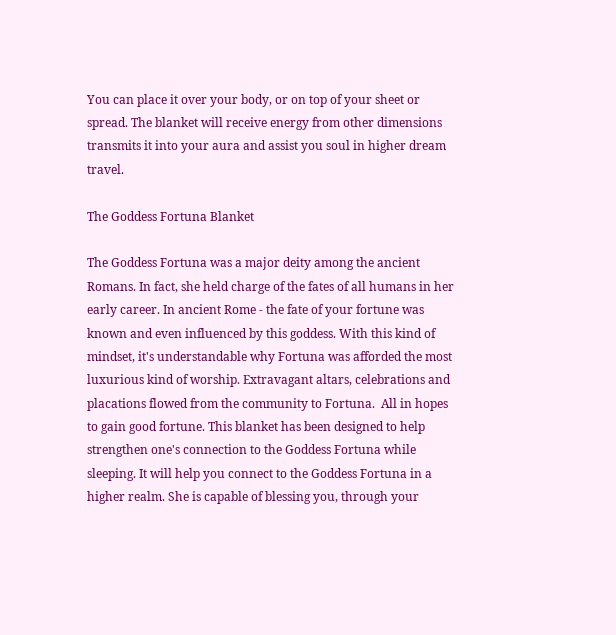You can place it over your body, or on top of your sheet or spread. The blanket will receive energy from other dimensions transmits it into your aura and assist you soul in higher dream travel.

The Goddess Fortuna Blanket

The Goddess Fortuna was a major deity among the ancient Romans. In fact, she held charge of the fates of all humans in her early career. In ancient Rome - the fate of your fortune was known and even influenced by this goddess. With this kind of mindset, it's understandable why Fortuna was afforded the most luxurious kind of worship. Extravagant altars, celebrations and placations flowed from the community to Fortuna.  All in hopes to gain good fortune. This blanket has been designed to help strengthen one's connection to the Goddess Fortuna while sleeping. It will help you connect to the Goddess Fortuna in a higher realm. She is capable of blessing you, through your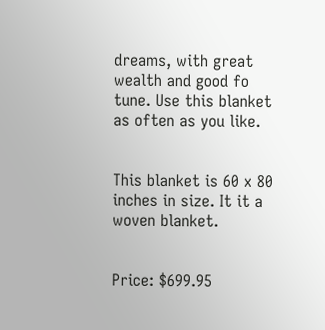dreams, with great wealth and good fo tune. Use this blanket as often as you like.


This blanket is 60 x 80 inches in size. It it a woven blanket.


Price: $699.95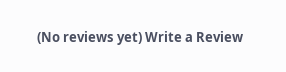(No reviews yet) Write a Review